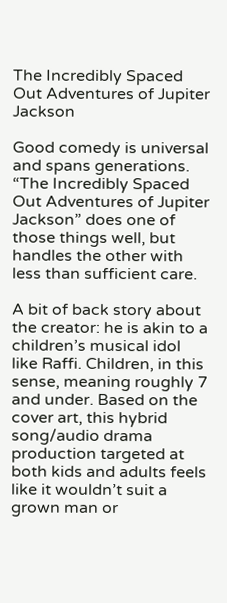The Incredibly Spaced Out Adventures of Jupiter Jackson

Good comedy is universal and spans generations. “The Incredibly Spaced Out Adventures of Jupiter Jackson” does one of those things well, but handles the other with less than sufficient care.

A bit of back story about the creator: he is akin to a children’s musical idol like Raffi. Children, in this sense, meaning roughly 7 and under. Based on the cover art, this hybrid song/audio drama production targeted at both kids and adults feels like it wouldn’t suit a grown man or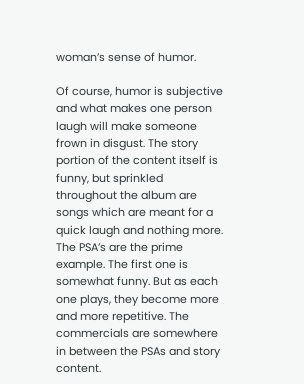woman’s sense of humor.

Of course, humor is subjective and what makes one person laugh will make someone frown in disgust. The story portion of the content itself is funny, but sprinkled throughout the album are  songs which are meant for a quick laugh and nothing more. The PSA’s are the prime example. The first one is somewhat funny. But as each one plays, they become more and more repetitive. The commercials are somewhere in between the PSAs and story content.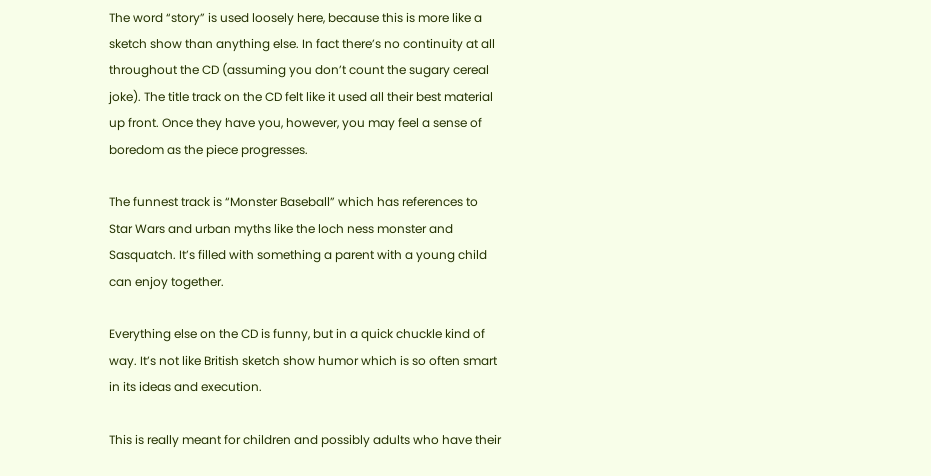The word “story” is used loosely here, because this is more like a sketch show than anything else. In fact there’s no continuity at all throughout the CD (assuming you don’t count the sugary cereal joke). The title track on the CD felt like it used all their best material up front. Once they have you, however, you may feel a sense of boredom as the piece progresses.

The funnest track is “Monster Baseball” which has references to Star Wars and urban myths like the loch ness monster and Sasquatch. It’s filled with something a parent with a young child can enjoy together.

Everything else on the CD is funny, but in a quick chuckle kind of way. It’s not like British sketch show humor which is so often smart in its ideas and execution.

This is really meant for children and possibly adults who have their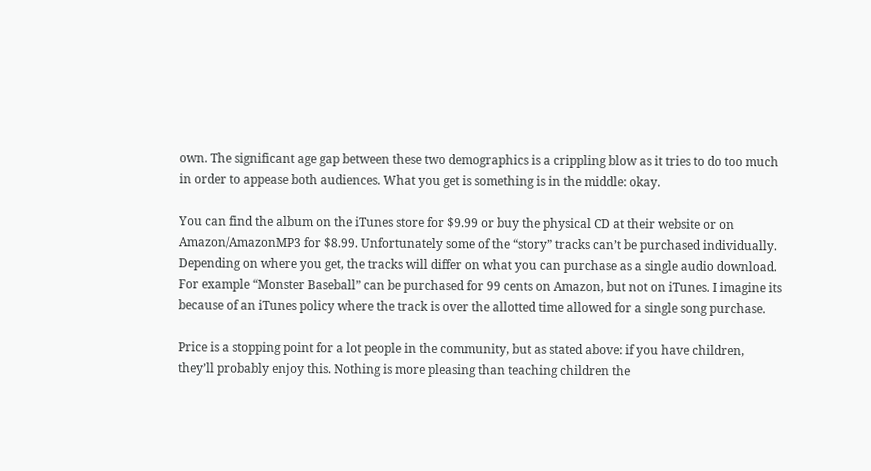own. The significant age gap between these two demographics is a crippling blow as it tries to do too much in order to appease both audiences. What you get is something is in the middle: okay.

You can find the album on the iTunes store for $9.99 or buy the physical CD at their website or on Amazon/AmazonMP3 for $8.99. Unfortunately some of the “story” tracks can’t be purchased individually. Depending on where you get, the tracks will differ on what you can purchase as a single audio download. For example “Monster Baseball” can be purchased for 99 cents on Amazon, but not on iTunes. I imagine its because of an iTunes policy where the track is over the allotted time allowed for a single song purchase.

Price is a stopping point for a lot people in the community, but as stated above: if you have children, they’ll probably enjoy this. Nothing is more pleasing than teaching children the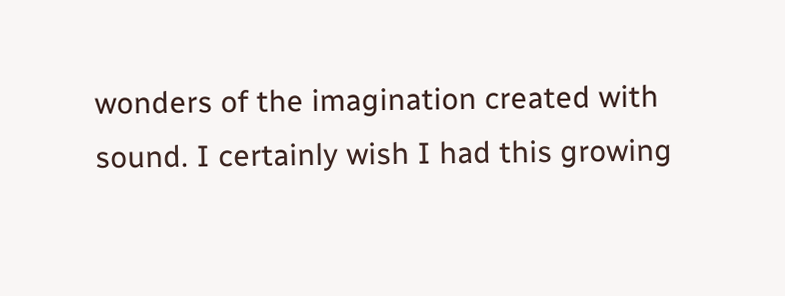wonders of the imagination created with sound. I certainly wish I had this growing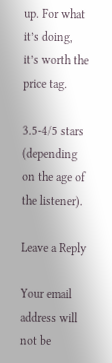up. For what it’s doing, it’s worth the price tag.

3.5-4/5 stars (depending on the age of the listener).

Leave a Reply

Your email address will not be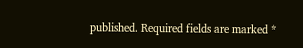published. Required fields are marked *